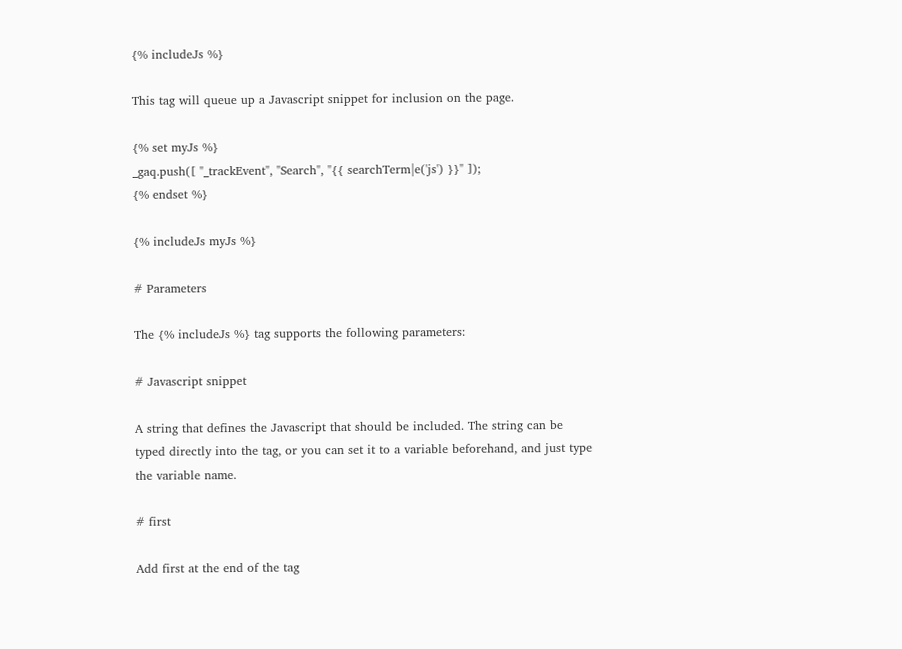{% includeJs %}

This tag will queue up a Javascript snippet for inclusion on the page.

{% set myJs %}
_gaq.push([ "_trackEvent", "Search", "{{ searchTerm|e('js') }}" ]);
{% endset %}

{% includeJs myJs %}

# Parameters

The {% includeJs %} tag supports the following parameters:

# Javascript snippet

A string that defines the Javascript that should be included. The string can be typed directly into the tag, or you can set it to a variable beforehand, and just type the variable name.

# first

Add first at the end of the tag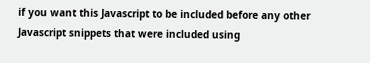if you want this Javascript to be included before any other Javascript snippets that were included using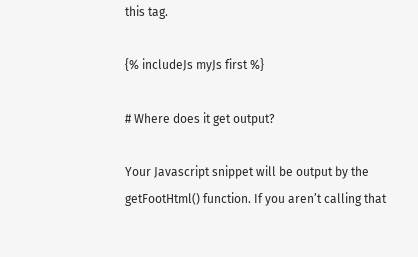this tag.

{% includeJs myJs first %}

# Where does it get output?

Your Javascript snippet will be output by the getFootHtml() function. If you aren’t calling that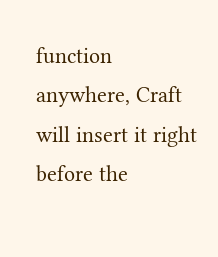function anywhere, Craft will insert it right before the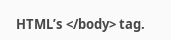HTML’s </body> tag.